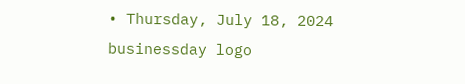• Thursday, July 18, 2024
businessday logo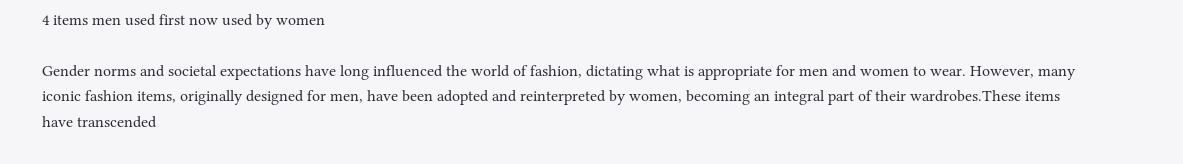4 items men used first now used by women

Gender norms and societal expectations have long influenced the world of fashion, dictating what is appropriate for men and women to wear. However, many iconic fashion items, originally designed for men, have been adopted and reinterpreted by women, becoming an integral part of their wardrobes.These items have transcended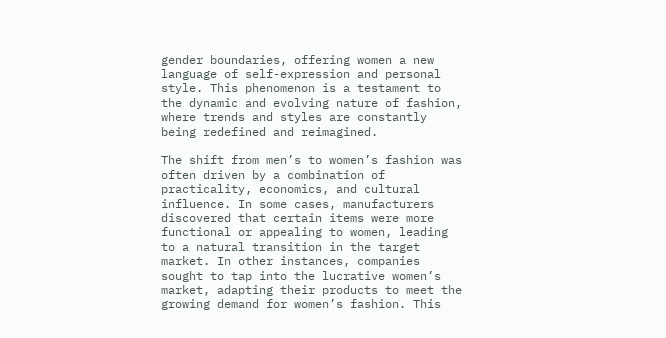gender boundaries, offering women a new language of self-expression and personal style. This phenomenon is a testament to the dynamic and evolving nature of fashion, where trends and styles are constantly being redefined and reimagined.

The shift from men’s to women’s fashion was often driven by a combination of practicality, economics, and cultural influence. In some cases, manufacturers discovered that certain items were more functional or appealing to women, leading to a natural transition in the target market. In other instances, companies sought to tap into the lucrative women’s market, adapting their products to meet the growing demand for women’s fashion. This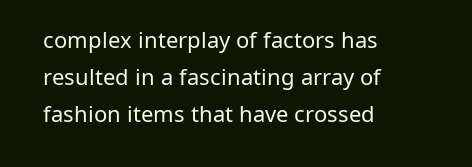complex interplay of factors has resulted in a fascinating array of fashion items that have crossed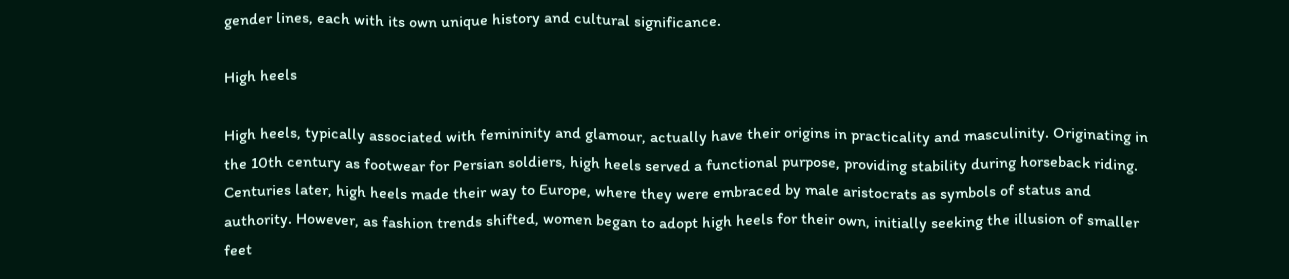gender lines, each with its own unique history and cultural significance.

High heels

High heels, typically associated with femininity and glamour, actually have their origins in practicality and masculinity. Originating in the 10th century as footwear for Persian soldiers, high heels served a functional purpose, providing stability during horseback riding. Centuries later, high heels made their way to Europe, where they were embraced by male aristocrats as symbols of status and authority. However, as fashion trends shifted, women began to adopt high heels for their own, initially seeking the illusion of smaller feet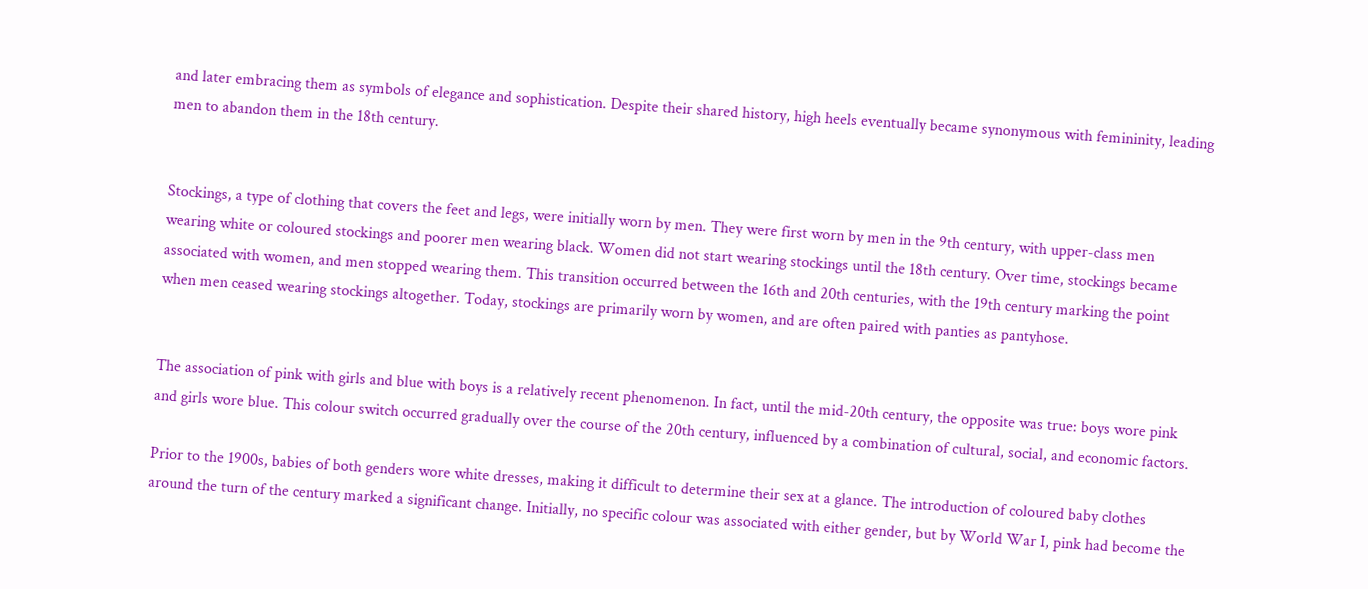and later embracing them as symbols of elegance and sophistication. Despite their shared history, high heels eventually became synonymous with femininity, leading men to abandon them in the 18th century.


Stockings, a type of clothing that covers the feet and legs, were initially worn by men. They were first worn by men in the 9th century, with upper-class men wearing white or coloured stockings and poorer men wearing black. Women did not start wearing stockings until the 18th century. Over time, stockings became associated with women, and men stopped wearing them. This transition occurred between the 16th and 20th centuries, with the 19th century marking the point when men ceased wearing stockings altogether. Today, stockings are primarily worn by women, and are often paired with panties as pantyhose.


The association of pink with girls and blue with boys is a relatively recent phenomenon. In fact, until the mid-20th century, the opposite was true: boys wore pink and girls wore blue. This colour switch occurred gradually over the course of the 20th century, influenced by a combination of cultural, social, and economic factors.

Prior to the 1900s, babies of both genders wore white dresses, making it difficult to determine their sex at a glance. The introduction of coloured baby clothes around the turn of the century marked a significant change. Initially, no specific colour was associated with either gender, but by World War I, pink had become the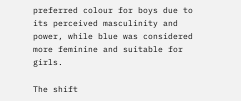preferred colour for boys due to its perceived masculinity and power, while blue was considered more feminine and suitable for girls.

The shift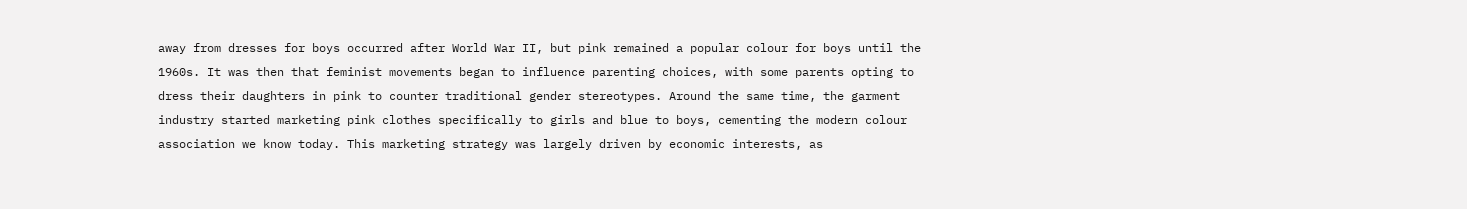away from dresses for boys occurred after World War II, but pink remained a popular colour for boys until the 1960s. It was then that feminist movements began to influence parenting choices, with some parents opting to dress their daughters in pink to counter traditional gender stereotypes. Around the same time, the garment industry started marketing pink clothes specifically to girls and blue to boys, cementing the modern colour association we know today. This marketing strategy was largely driven by economic interests, as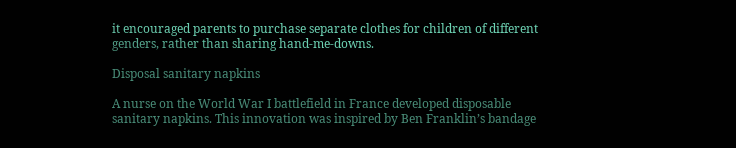it encouraged parents to purchase separate clothes for children of different genders, rather than sharing hand-me-downs.

Disposal sanitary napkins

A nurse on the World War I battlefield in France developed disposable sanitary napkins. This innovation was inspired by Ben Franklin’s bandage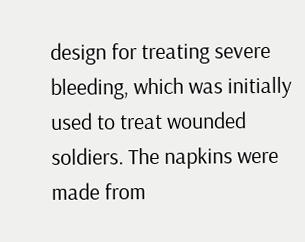design for treating severe bleeding, which was initially used to treat wounded soldiers. The napkins were made from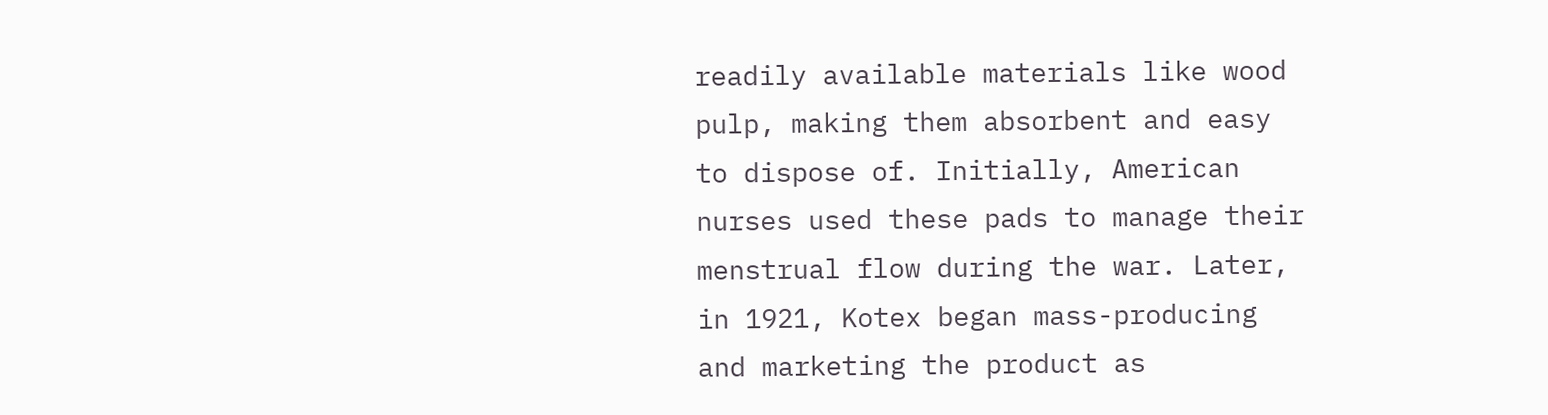readily available materials like wood pulp, making them absorbent and easy to dispose of. Initially, American nurses used these pads to manage their menstrual flow during the war. Later, in 1921, Kotex began mass-producing and marketing the product as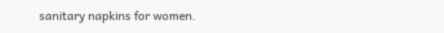sanitary napkins for women.